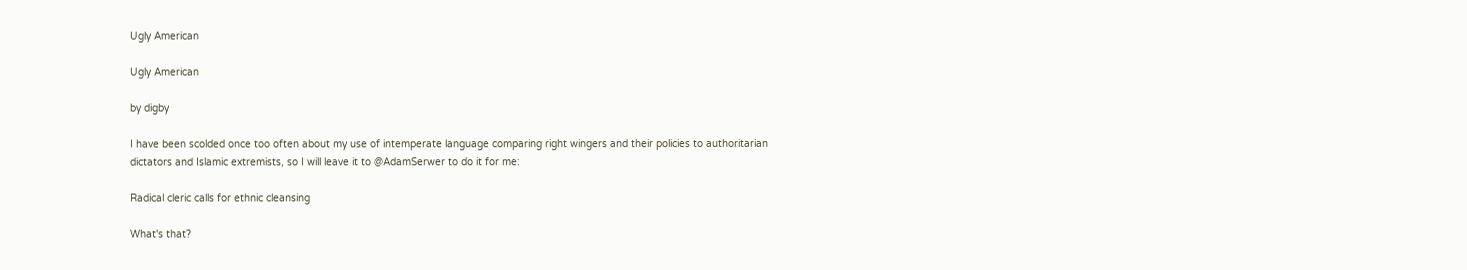Ugly American

Ugly American

by digby

I have been scolded once too often about my use of intemperate language comparing right wingers and their policies to authoritarian dictators and Islamic extremists, so I will leave it to @AdamSerwer to do it for me:

Radical cleric calls for ethnic cleansing

What's that?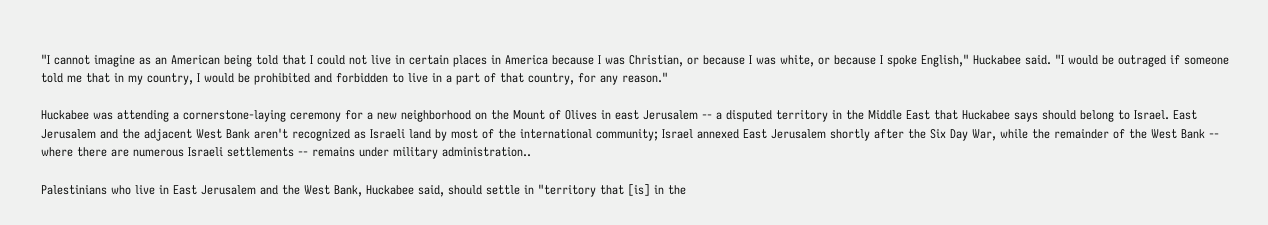"I cannot imagine as an American being told that I could not live in certain places in America because I was Christian, or because I was white, or because I spoke English," Huckabee said. "I would be outraged if someone told me that in my country, I would be prohibited and forbidden to live in a part of that country, for any reason."

Huckabee was attending a cornerstone-laying ceremony for a new neighborhood on the Mount of Olives in east Jerusalem -- a disputed territory in the Middle East that Huckabee says should belong to Israel. East Jerusalem and the adjacent West Bank aren't recognized as Israeli land by most of the international community; Israel annexed East Jerusalem shortly after the Six Day War, while the remainder of the West Bank -- where there are numerous Israeli settlements -- remains under military administration..

Palestinians who live in East Jerusalem and the West Bank, Huckabee said, should settle in "territory that [is] in the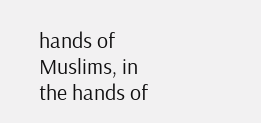hands of Muslims, in the hands of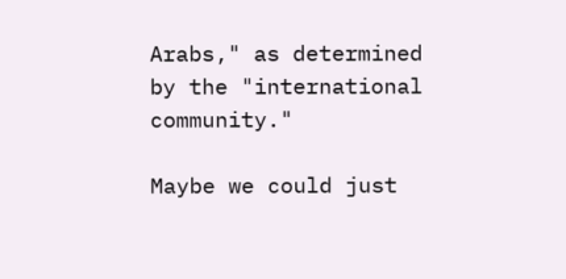Arabs," as determined by the "international community."

Maybe we could just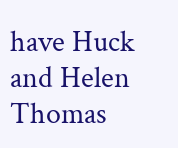have Huck and Helen Thomas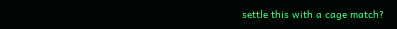settle this with a cage match?